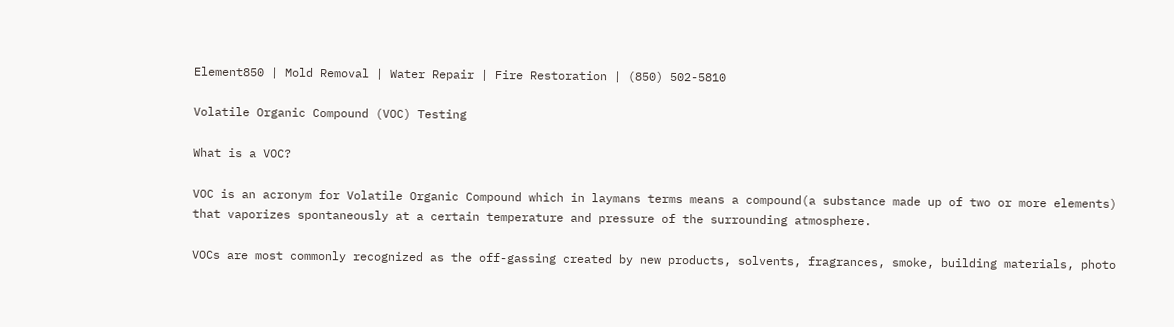Element850 | Mold Removal | Water Repair | Fire Restoration | (850) 502-5810

Volatile Organic Compound (VOC) Testing

What is a VOC?

VOC is an acronym for Volatile Organic Compound which in laymans terms means a compound(a substance made up of two or more elements) that vaporizes spontaneously at a certain temperature and pressure of the surrounding atmosphere.

VOCs are most commonly recognized as the off-gassing created by new products, solvents, fragrances, smoke, building materials, photo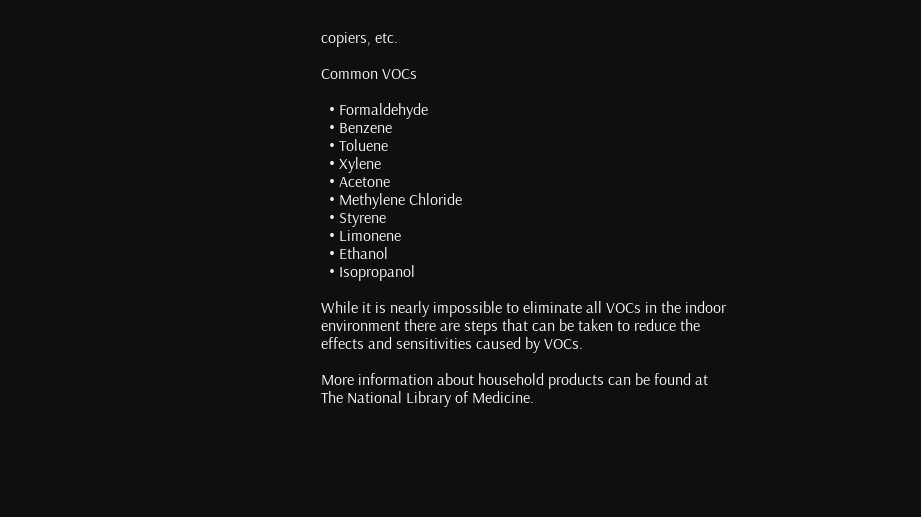copiers, etc.

Common VOCs

  • Formaldehyde
  • Benzene
  • Toluene
  • Xylene
  • Acetone
  • Methylene Chloride
  • Styrene
  • Limonene
  • Ethanol
  • Isopropanol

While it is nearly impossible to eliminate all VOCs in the indoor environment there are steps that can be taken to reduce the effects and sensitivities caused by VOCs.

More information about household products can be found at The National Library of Medicine.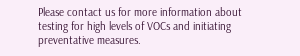Please contact us for more information about testing for high levels of VOCs and initiating preventative measures.